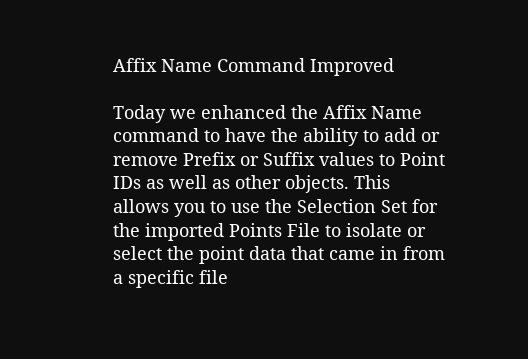Affix Name Command Improved

Today we enhanced the Affix Name command to have the ability to add or remove Prefix or Suffix values to Point IDs as well as other objects. This allows you to use the Selection Set for the imported Points File to isolate or select the point data that came in from a specific file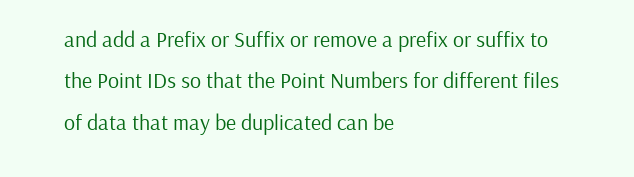and add a Prefix or Suffix or remove a prefix or suffix to the Point IDs so that the Point Numbers for different files of data that may be duplicated can be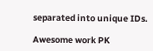separated into unique IDs.

Awesome work PK